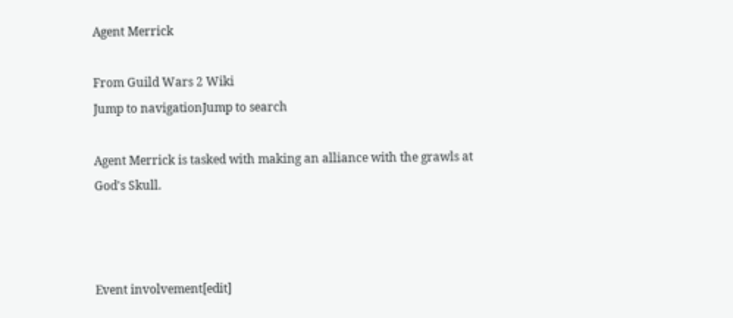Agent Merrick

From Guild Wars 2 Wiki
Jump to navigationJump to search

Agent Merrick is tasked with making an alliance with the grawls at God's Skull.



Event involvement[edit]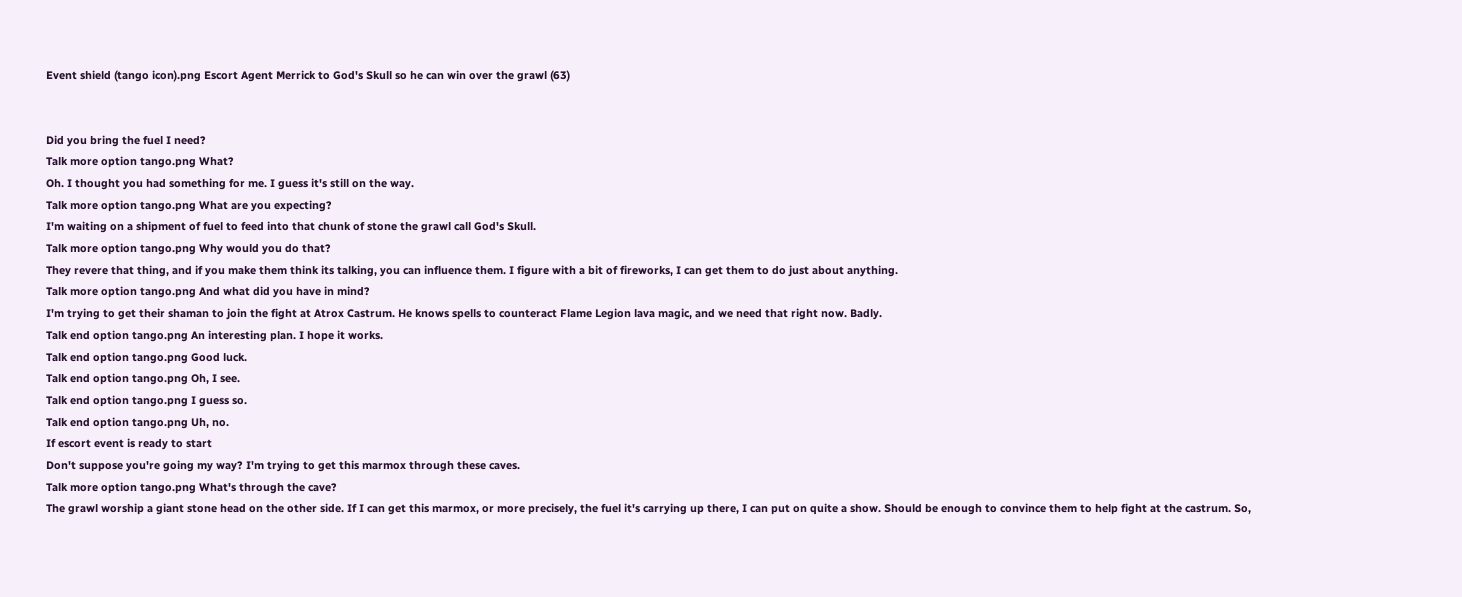Event shield (tango icon).png Escort Agent Merrick to God's Skull so he can win over the grawl (63)


Did you bring the fuel I need?
Talk more option tango.png What?
Oh. I thought you had something for me. I guess it's still on the way.
Talk more option tango.png What are you expecting?
I'm waiting on a shipment of fuel to feed into that chunk of stone the grawl call God's Skull.
Talk more option tango.png Why would you do that?
They revere that thing, and if you make them think its talking, you can influence them. I figure with a bit of fireworks, I can get them to do just about anything.
Talk more option tango.png And what did you have in mind?
I'm trying to get their shaman to join the fight at Atrox Castrum. He knows spells to counteract Flame Legion lava magic, and we need that right now. Badly.
Talk end option tango.png An interesting plan. I hope it works.
Talk end option tango.png Good luck.
Talk end option tango.png Oh, I see.
Talk end option tango.png I guess so.
Talk end option tango.png Uh, no.
If escort event is ready to start
Don't suppose you're going my way? I'm trying to get this marmox through these caves.
Talk more option tango.png What's through the cave?
The grawl worship a giant stone head on the other side. If I can get this marmox, or more precisely, the fuel it's carrying up there, I can put on quite a show. Should be enough to convince them to help fight at the castrum. So,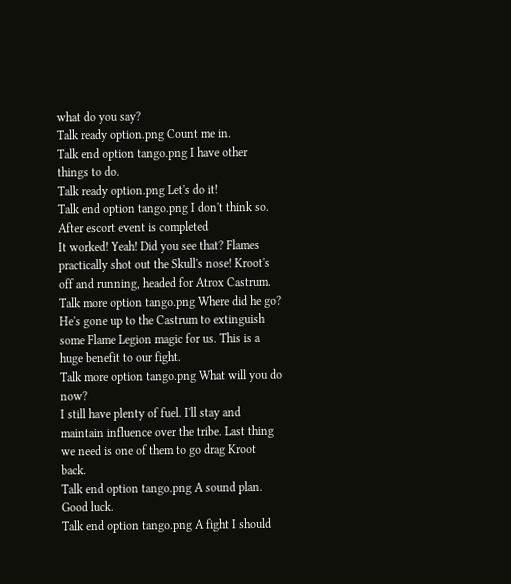what do you say?
Talk ready option.png Count me in.
Talk end option tango.png I have other things to do.
Talk ready option.png Let's do it!
Talk end option tango.png I don't think so.
After escort event is completed
It worked! Yeah! Did you see that? Flames practically shot out the Skull's nose! Kroot's off and running, headed for Atrox Castrum.
Talk more option tango.png Where did he go?
He's gone up to the Castrum to extinguish some Flame Legion magic for us. This is a huge benefit to our fight.
Talk more option tango.png What will you do now?
I still have plenty of fuel. I'll stay and maintain influence over the tribe. Last thing we need is one of them to go drag Kroot back.
Talk end option tango.png A sound plan. Good luck.
Talk end option tango.png A fight I should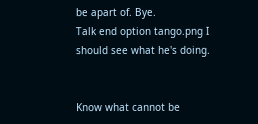be apart of. Bye.
Talk end option tango.png I should see what he's doing.


Know what cannot be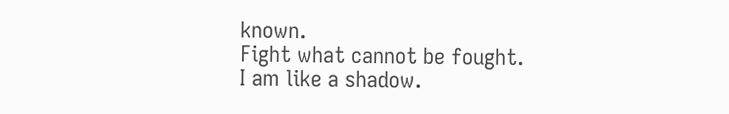known.
Fight what cannot be fought.
I am like a shadow.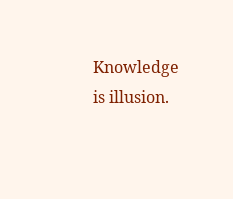Knowledge is illusion.